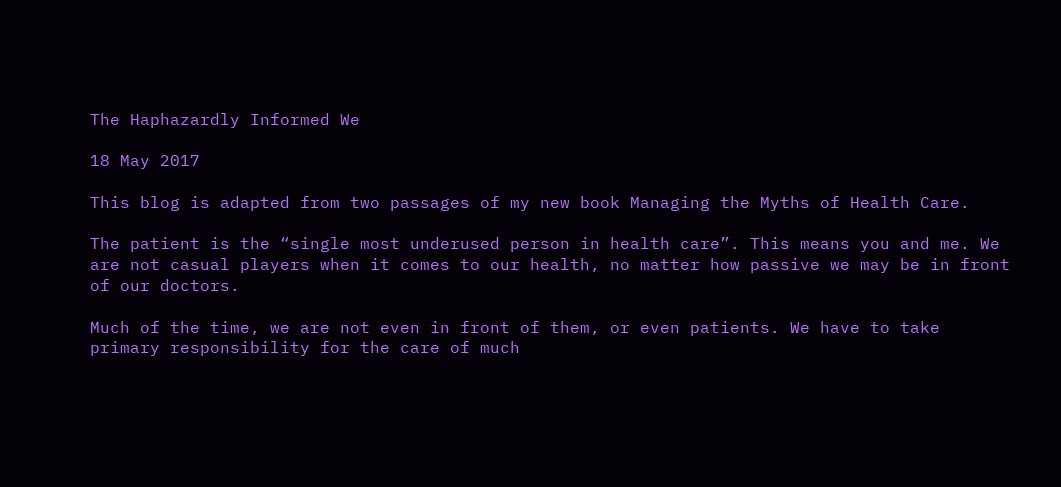The Haphazardly Informed We

18 May 2017

This blog is adapted from two passages of my new book Managing the Myths of Health Care.

The patient is the “single most underused person in health care”. This means you and me. We are not casual players when it comes to our health, no matter how passive we may be in front of our doctors.

Much of the time, we are not even in front of them, or even patients. We have to take primary responsibility for the care of much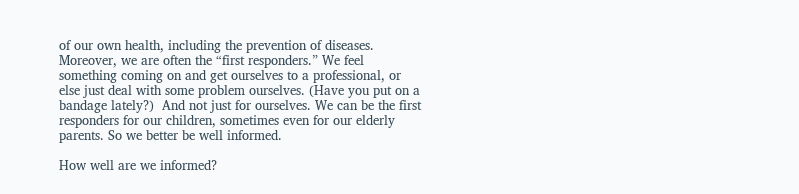of our own health, including the prevention of diseases. Moreover, we are often the “first responders.” We feel something coming on and get ourselves to a professional, or else just deal with some problem ourselves. (Have you put on a bandage lately?)  And not just for ourselves. We can be the first responders for our children, sometimes even for our elderly parents. So we better be well informed.

How well are we informed?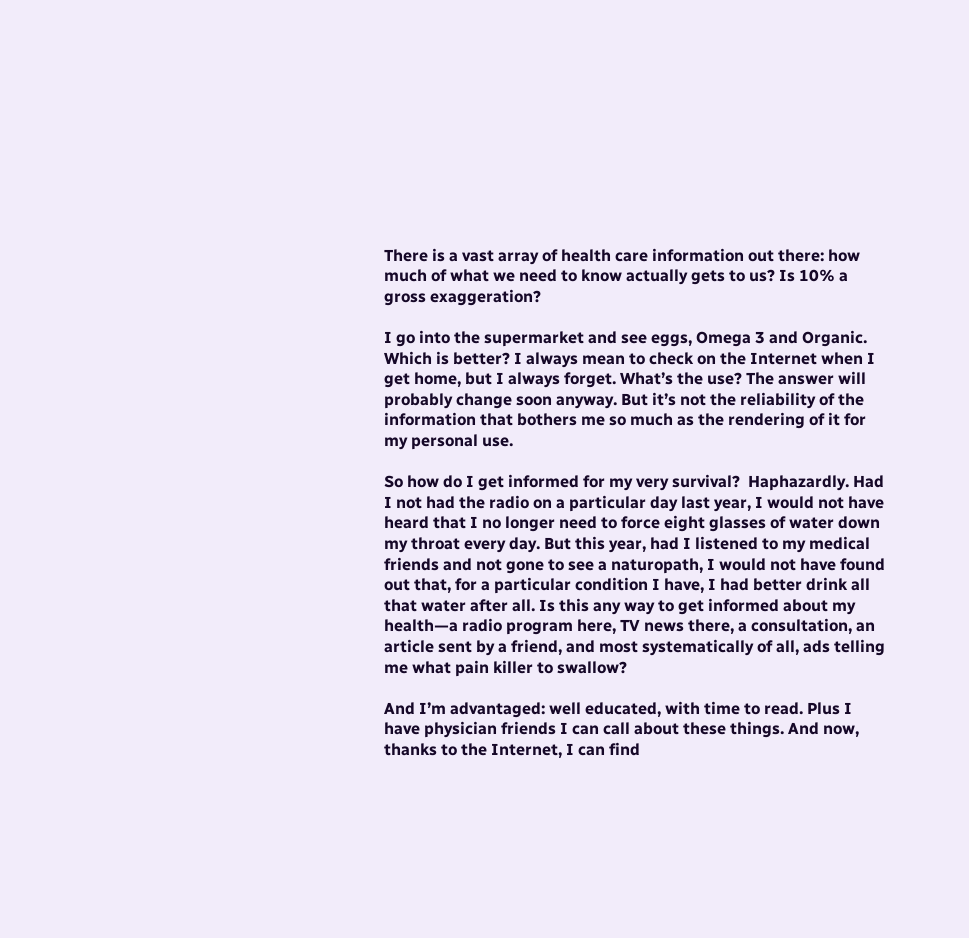There is a vast array of health care information out there: how much of what we need to know actually gets to us? Is 10% a gross exaggeration?

I go into the supermarket and see eggs, Omega 3 and Organic. Which is better? I always mean to check on the Internet when I get home, but I always forget. What’s the use? The answer will probably change soon anyway. But it’s not the reliability of the information that bothers me so much as the rendering of it for my personal use.

So how do I get informed for my very survival?  Haphazardly. Had I not had the radio on a particular day last year, I would not have heard that I no longer need to force eight glasses of water down my throat every day. But this year, had I listened to my medical friends and not gone to see a naturopath, I would not have found out that, for a particular condition I have, I had better drink all that water after all. Is this any way to get informed about my health—a radio program here, TV news there, a consultation, an article sent by a friend, and most systematically of all, ads telling me what pain killer to swallow?

And I’m advantaged: well educated, with time to read. Plus I have physician friends I can call about these things. And now, thanks to the Internet, I can find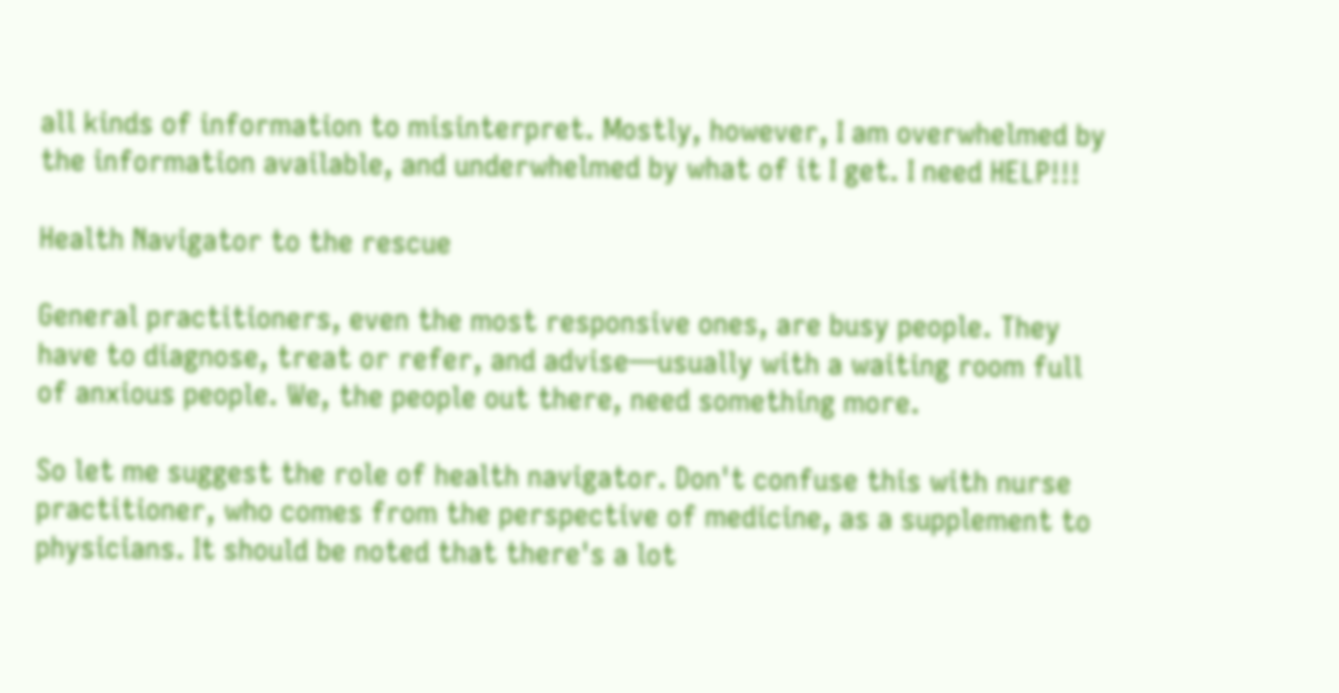all kinds of information to misinterpret. Mostly, however, I am overwhelmed by the information available, and underwhelmed by what of it I get. I need HELP!!!

Health Navigator to the rescue

General practitioners, even the most responsive ones, are busy people. They have to diagnose, treat or refer, and advise—usually with a waiting room full of anxious people. We, the people out there, need something more.

So let me suggest the role of health navigator. Don't confuse this with nurse practitioner, who comes from the perspective of medicine, as a supplement to physicians. It should be noted that there's a lot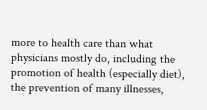more to health care than what physicians mostly do, including the promotion of health (especially diet), the prevention of many illnesses,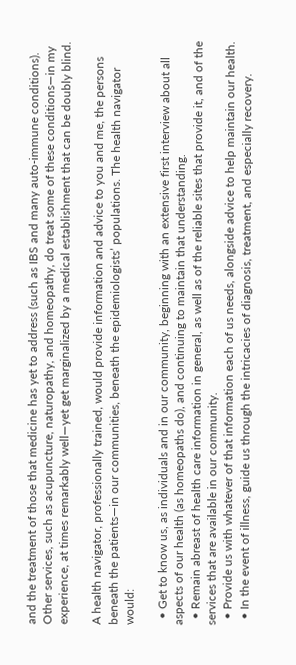and the treatment of those that medicine has yet to address (such as IBS and many auto-immune conditions).  Other services, such as acupuncture, naturopathy, and homeopathy, do treat some of these conditions—in my experience, at times remarkably well—yet get marginalized by a medical establishment that can be doubly blind.

A health navigator, professionally trained, would provide information and advice to you and me, the persons beneath the patients—in our communities, beneath the epidemiologists’ populations. The health navigator would:

  • Get to know us, as individuals and in our community, beginning with an extensive first interview about all aspects of our health (as homeopaths do), and continuing to maintain that understanding.
  • Remain abreast of health care information in general, as well as of the reliable sites that provide it, and of the services that are available in our community.
  • Provide us with whatever of that information each of us needs, alongside advice to help maintain our health.
  • In the event of illness, guide us through the intricacies of diagnosis, treatment, and especially recovery.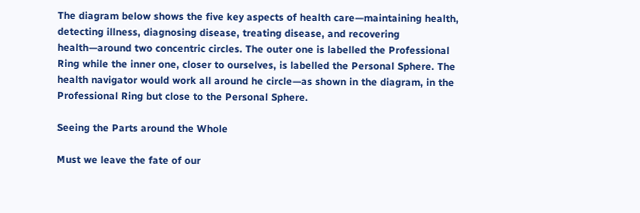The diagram below shows the five key aspects of health care—maintaining health, detecting illness, diagnosing disease, treating disease, and recovering health—around two concentric circles. The outer one is labelled the Professional Ring while the inner one, closer to ourselves, is labelled the Personal Sphere. The health navigator would work all around he circle—as shown in the diagram, in the Professional Ring but close to the Personal Sphere.

Seeing the Parts around the Whole

Must we leave the fate of our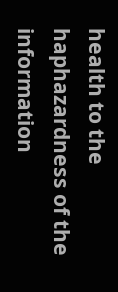health to the haphazardness of the information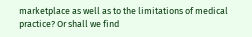marketplace as well as to the limitations of medical practice? Or shall we find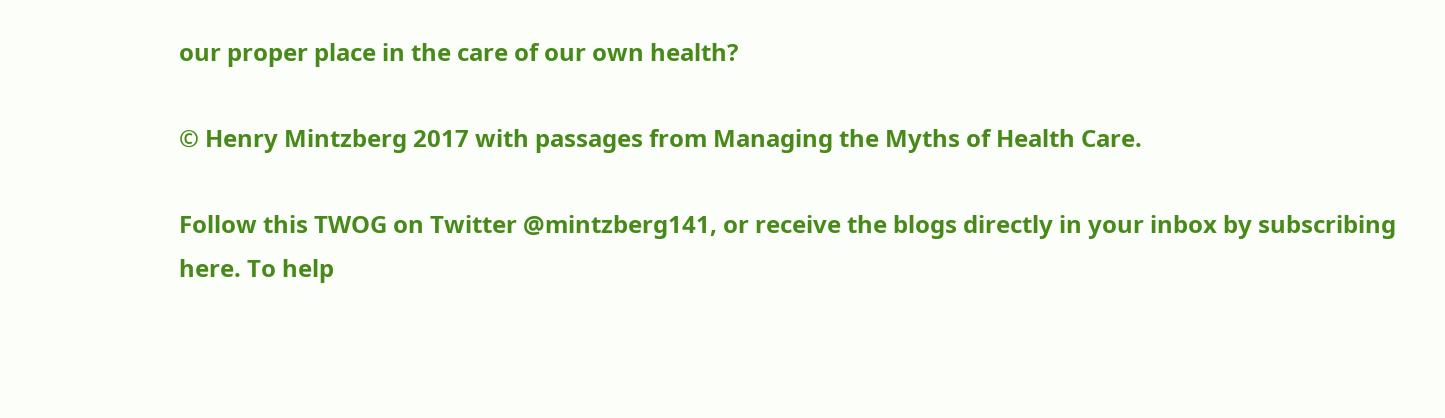our proper place in the care of our own health?

© Henry Mintzberg 2017 with passages from Managing the Myths of Health Care.

Follow this TWOG on Twitter @mintzberg141, or receive the blogs directly in your inbox by subscribing here. To help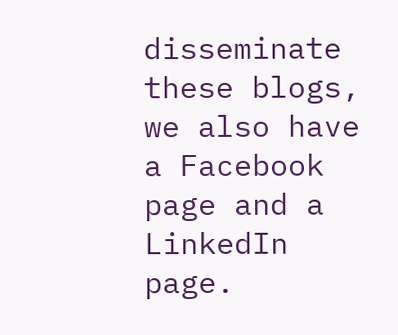disseminate these blogs, we also have a Facebook page and a LinkedIn page.